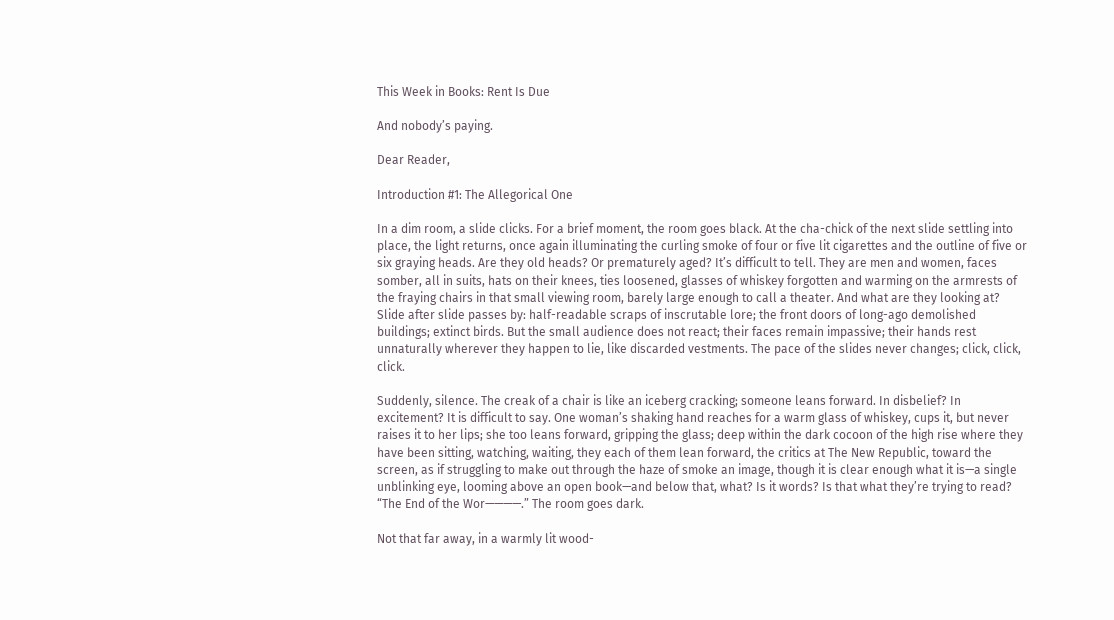This Week in Books: Rent Is Due

And nobody’s paying.

Dear Reader,

Introduction #1: The Allegorical One

In a dim room, a slide clicks. For a brief moment, the room goes black. At the cha-chick of the next slide settling into place, the light returns, once again illuminating the curling smoke of four or five lit cigarettes and the outline of five or six graying heads. Are they old heads? Or prematurely aged? It’s difficult to tell. They are men and women, faces somber, all in suits, hats on their knees, ties loosened, glasses of whiskey forgotten and warming on the armrests of the fraying chairs in that small viewing room, barely large enough to call a theater. And what are they looking at? Slide after slide passes by: half-readable scraps of inscrutable lore; the front doors of long-ago demolished buildings; extinct birds. But the small audience does not react; their faces remain impassive; their hands rest unnaturally wherever they happen to lie, like discarded vestments. The pace of the slides never changes; click, click, click.

Suddenly, silence. The creak of a chair is like an iceberg cracking; someone leans forward. In disbelief? In excitement? It is difficult to say. One woman’s shaking hand reaches for a warm glass of whiskey, cups it, but never raises it to her lips; she too leans forward, gripping the glass; deep within the dark cocoon of the high rise where they have been sitting, watching, waiting, they each of them lean forward, the critics at The New Republic, toward the screen, as if struggling to make out through the haze of smoke an image, though it is clear enough what it is—a single unblinking eye, looming above an open book—and below that, what? Is it words? Is that what they’re trying to read? “The End of the Wor————.” The room goes dark.

Not that far away, in a warmly lit wood-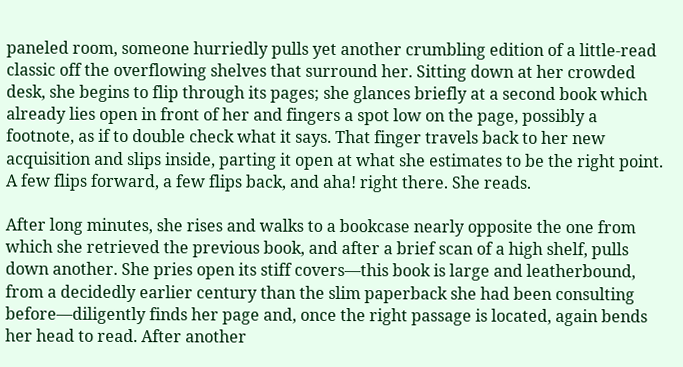paneled room, someone hurriedly pulls yet another crumbling edition of a little-read classic off the overflowing shelves that surround her. Sitting down at her crowded desk, she begins to flip through its pages; she glances briefly at a second book which already lies open in front of her and fingers a spot low on the page, possibly a footnote, as if to double check what it says. That finger travels back to her new acquisition and slips inside, parting it open at what she estimates to be the right point. A few flips forward, a few flips back, and aha! right there. She reads.

After long minutes, she rises and walks to a bookcase nearly opposite the one from which she retrieved the previous book, and after a brief scan of a high shelf, pulls down another. She pries open its stiff covers—this book is large and leatherbound, from a decidedly earlier century than the slim paperback she had been consulting before—diligently finds her page and, once the right passage is located, again bends her head to read. After another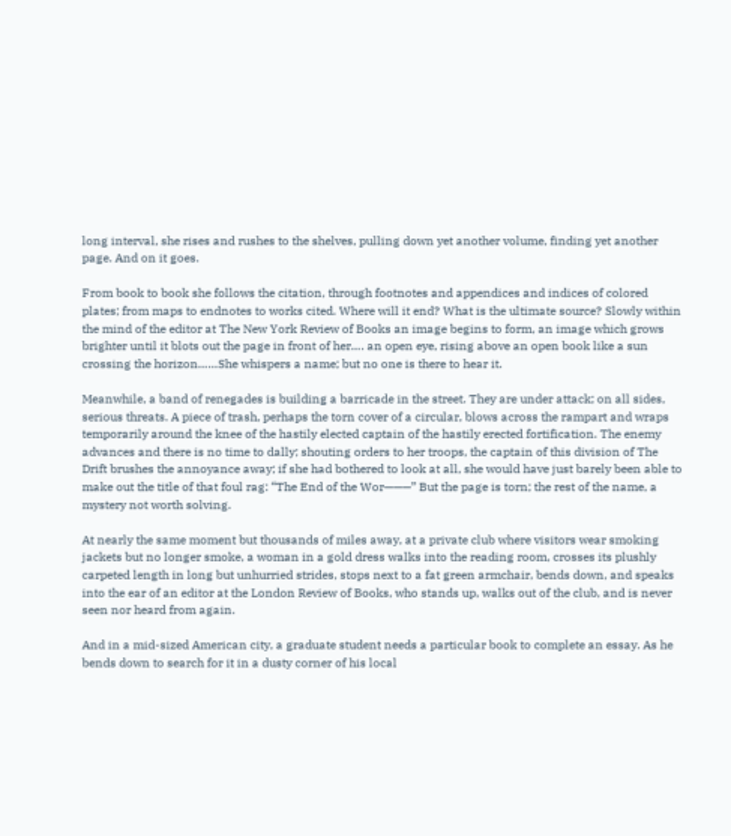long interval, she rises and rushes to the shelves, pulling down yet another volume, finding yet another page. And on it goes.

From book to book she follows the citation, through footnotes and appendices and indices of colored plates; from maps to endnotes to works cited. Where will it end? What is the ultimate source? Slowly within the mind of the editor at The New York Review of Books an image begins to form, an image which grows brighter until it blots out the page in front of her…. an open eye, rising above an open book like a sun crossing the horizon……She whispers a name; but no one is there to hear it.

Meanwhile, a band of renegades is building a barricade in the street. They are under attack; on all sides, serious threats. A piece of trash, perhaps the torn cover of a circular, blows across the rampart and wraps temporarily around the knee of the hastily elected captain of the hastily erected fortification. The enemy advances and there is no time to dally; shouting orders to her troops, the captain of this division of The Drift brushes the annoyance away; if she had bothered to look at all, she would have just barely been able to make out the title of that foul rag: “The End of the Wor———” But the page is torn; the rest of the name, a mystery not worth solving.

At nearly the same moment but thousands of miles away, at a private club where visitors wear smoking jackets but no longer smoke, a woman in a gold dress walks into the reading room, crosses its plushly carpeted length in long but unhurried strides, stops next to a fat green armchair, bends down, and speaks into the ear of an editor at the London Review of Books, who stands up, walks out of the club, and is never seen nor heard from again.

And in a mid-sized American city, a graduate student needs a particular book to complete an essay. As he bends down to search for it in a dusty corner of his local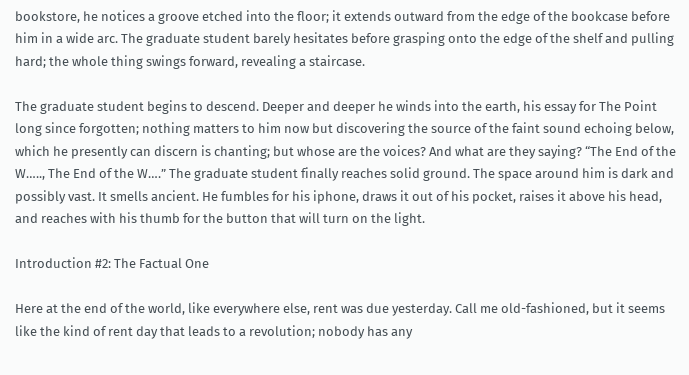bookstore, he notices a groove etched into the floor; it extends outward from the edge of the bookcase before him in a wide arc. The graduate student barely hesitates before grasping onto the edge of the shelf and pulling hard; the whole thing swings forward, revealing a staircase.

The graduate student begins to descend. Deeper and deeper he winds into the earth, his essay for The Point long since forgotten; nothing matters to him now but discovering the source of the faint sound echoing below, which he presently can discern is chanting; but whose are the voices? And what are they saying? “The End of the W….., The End of the W….” The graduate student finally reaches solid ground. The space around him is dark and possibly vast. It smells ancient. He fumbles for his iphone, draws it out of his pocket, raises it above his head, and reaches with his thumb for the button that will turn on the light.

Introduction #2: The Factual One

Here at the end of the world, like everywhere else, rent was due yesterday. Call me old-fashioned, but it seems like the kind of rent day that leads to a revolution; nobody has any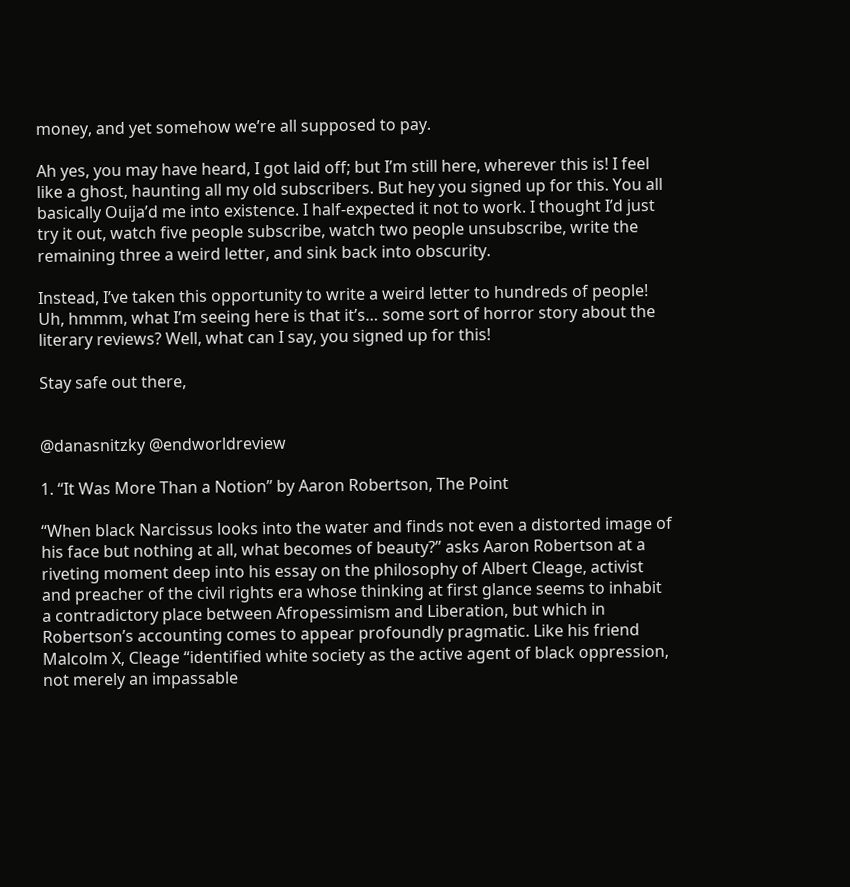money, and yet somehow we’re all supposed to pay.

Ah yes, you may have heard, I got laid off; but I’m still here, wherever this is! I feel like a ghost, haunting all my old subscribers. But hey you signed up for this. You all basically Ouija’d me into existence. I half-expected it not to work. I thought I’d just try it out, watch five people subscribe, watch two people unsubscribe, write the remaining three a weird letter, and sink back into obscurity.

Instead, I’ve taken this opportunity to write a weird letter to hundreds of people! Uh, hmmm, what I’m seeing here is that it’s… some sort of horror story about the literary reviews? Well, what can I say, you signed up for this!

Stay safe out there,


@danasnitzky @endworldreview

1. “It Was More Than a Notion” by Aaron Robertson, The Point

“When black Narcissus looks into the water and finds not even a distorted image of his face but nothing at all, what becomes of beauty?” asks Aaron Robertson at a riveting moment deep into his essay on the philosophy of Albert Cleage, activist and preacher of the civil rights era whose thinking at first glance seems to inhabit a contradictory place between Afropessimism and Liberation, but which in Robertson’s accounting comes to appear profoundly pragmatic. Like his friend Malcolm X, Cleage “identified white society as the active agent of black oppression, not merely an impassable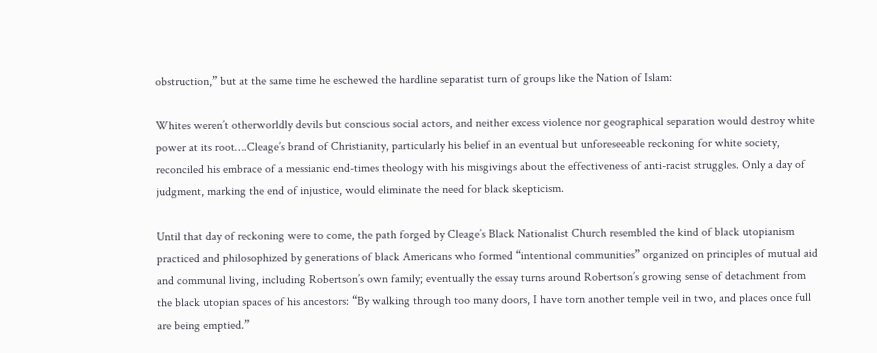obstruction,” but at the same time he eschewed the hardline separatist turn of groups like the Nation of Islam:

Whites weren’t otherworldly devils but conscious social actors, and neither excess violence nor geographical separation would destroy white power at its root….Cleage’s brand of Christianity, particularly his belief in an eventual but unforeseeable reckoning for white society, reconciled his embrace of a messianic end-times theology with his misgivings about the effectiveness of anti-racist struggles. Only a day of judgment, marking the end of injustice, would eliminate the need for black skepticism.

Until that day of reckoning were to come, the path forged by Cleage’s Black Nationalist Church resembled the kind of black utopianism practiced and philosophized by generations of black Americans who formed “intentional communities” organized on principles of mutual aid and communal living, including Robertson’s own family; eventually the essay turns around Robertson’s growing sense of detachment from the black utopian spaces of his ancestors: “By walking through too many doors, I have torn another temple veil in two, and places once full are being emptied.”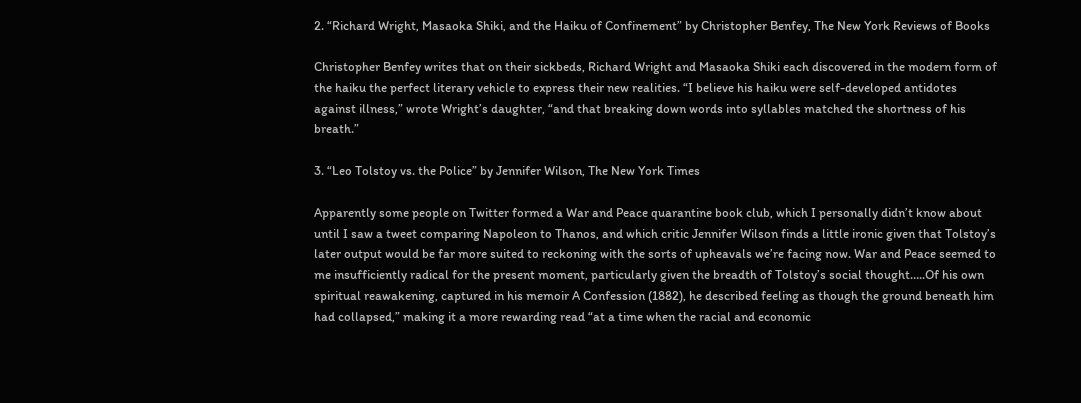2. “Richard Wright, Masaoka Shiki, and the Haiku of Confinement” by Christopher Benfey, The New York Reviews of Books

Christopher Benfey writes that on their sickbeds, Richard Wright and Masaoka Shiki each discovered in the modern form of the haiku the perfect literary vehicle to express their new realities. “I believe his haiku were self-developed antidotes against illness,” wrote Wright’s daughter, “and that breaking down words into syllables matched the shortness of his breath.”

3. “Leo Tolstoy vs. the Police” by Jennifer Wilson, The New York Times

Apparently some people on Twitter formed a War and Peace quarantine book club, which I personally didn’t know about until I saw a tweet comparing Napoleon to Thanos, and which critic Jennifer Wilson finds a little ironic given that Tolstoy’s later output would be far more suited to reckoning with the sorts of upheavals we’re facing now. War and Peace seemed to me insufficiently radical for the present moment, particularly given the breadth of Tolstoy’s social thought…..Of his own spiritual reawakening, captured in his memoir A Confession (1882), he described feeling as though the ground beneath him had collapsed,” making it a more rewarding read “at a time when the racial and economic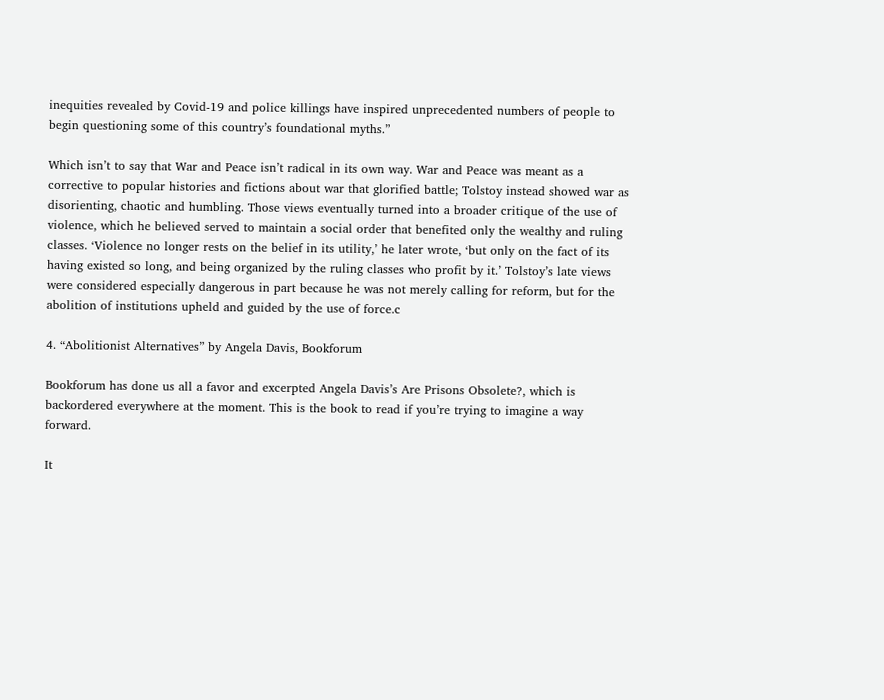inequities revealed by Covid-19 and police killings have inspired unprecedented numbers of people to begin questioning some of this country’s foundational myths.”

Which isn’t to say that War and Peace isn’t radical in its own way. War and Peace was meant as a corrective to popular histories and fictions about war that glorified battle; Tolstoy instead showed war as disorienting, chaotic and humbling. Those views eventually turned into a broader critique of the use of violence, which he believed served to maintain a social order that benefited only the wealthy and ruling classes. ‘Violence no longer rests on the belief in its utility,’ he later wrote, ‘but only on the fact of its having existed so long, and being organized by the ruling classes who profit by it.’ Tolstoy’s late views were considered especially dangerous in part because he was not merely calling for reform, but for the abolition of institutions upheld and guided by the use of force.c

4. “Abolitionist Alternatives” by Angela Davis, Bookforum

Bookforum has done us all a favor and excerpted Angela Davis’s Are Prisons Obsolete?, which is backordered everywhere at the moment. This is the book to read if you’re trying to imagine a way forward.

It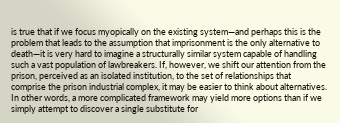is true that if we focus myopically on the existing system—and perhaps this is the problem that leads to the assumption that imprisonment is the only alternative to death—it is very hard to imagine a structurally similar system capable of handling such a vast population of lawbreakers. If, however, we shift our attention from the prison, perceived as an isolated institution, to the set of relationships that comprise the prison industrial complex, it may be easier to think about alternatives. In other words, a more complicated framework may yield more options than if we simply attempt to discover a single substitute for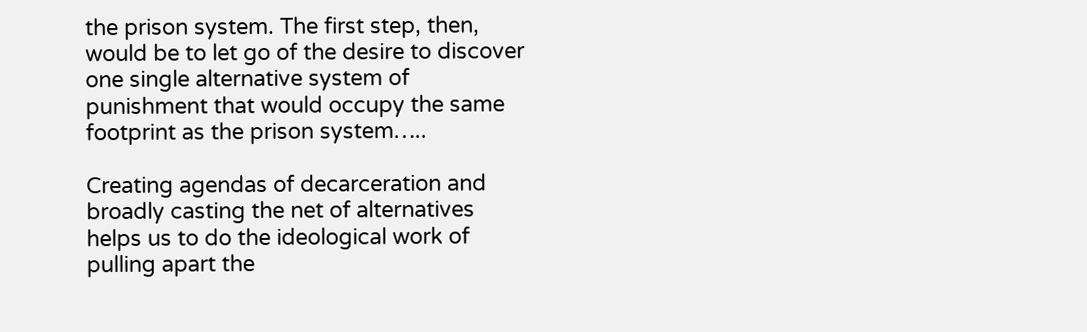the prison system. The first step, then, would be to let go of the desire to discover one single alternative system of punishment that would occupy the same footprint as the prison system…..

Creating agendas of decarceration and broadly casting the net of alternatives helps us to do the ideological work of pulling apart the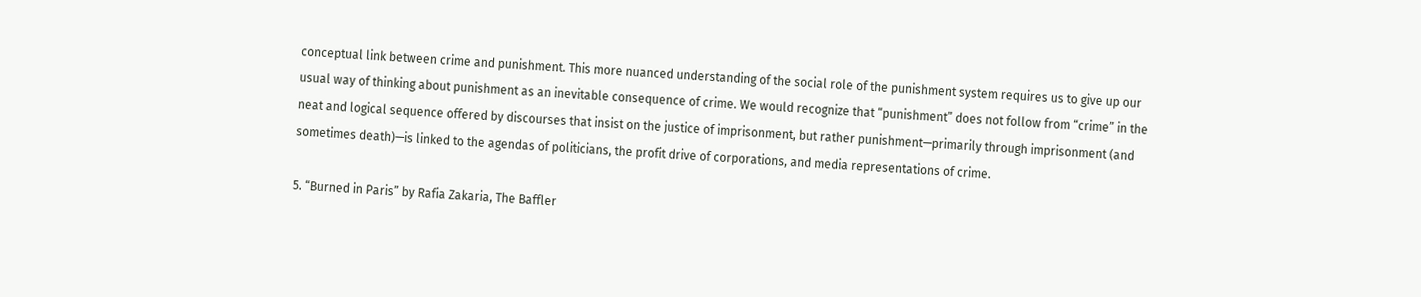conceptual link between crime and punishment. This more nuanced understanding of the social role of the punishment system requires us to give up our usual way of thinking about punishment as an inevitable consequence of crime. We would recognize that “punishment” does not follow from “crime” in the neat and logical sequence offered by discourses that insist on the justice of imprisonment, but rather punishment—primarily through imprisonment (and sometimes death)—is linked to the agendas of politicians, the profit drive of corporations, and media representations of crime.

5. “Burned in Paris” by Rafia Zakaria, The Baffler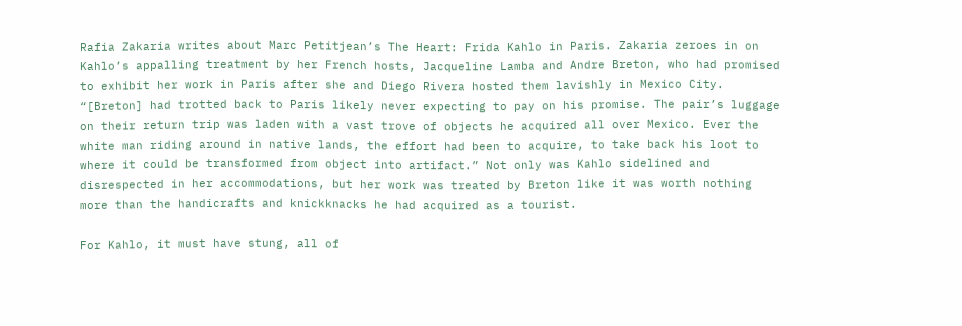Rafia Zakaria writes about Marc Petitjean’s The Heart: Frida Kahlo in Paris. Zakaria zeroes in on Kahlo’s appalling treatment by her French hosts, Jacqueline Lamba and Andre Breton, who had promised to exhibit her work in Paris after she and Diego Rivera hosted them lavishly in Mexico City. “[Breton] had trotted back to Paris likely never expecting to pay on his promise. The pair’s luggage on their return trip was laden with a vast trove of objects he acquired all over Mexico. Ever the white man riding around in native lands, the effort had been to acquire, to take back his loot to where it could be transformed from object into artifact.” Not only was Kahlo sidelined and disrespected in her accommodations, but her work was treated by Breton like it was worth nothing more than the handicrafts and knickknacks he had acquired as a tourist.

For Kahlo, it must have stung, all of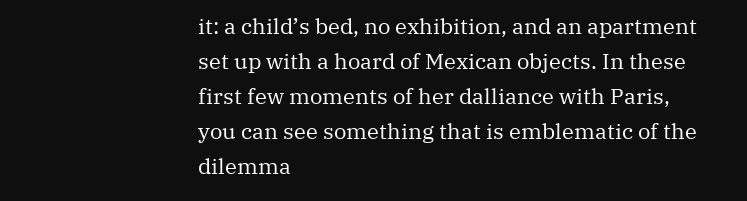it: a child’s bed, no exhibition, and an apartment set up with a hoard of Mexican objects. In these first few moments of her dalliance with Paris, you can see something that is emblematic of the dilemma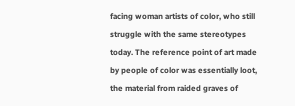facing woman artists of color, who still struggle with the same stereotypes today. The reference point of art made by people of color was essentially loot, the material from raided graves of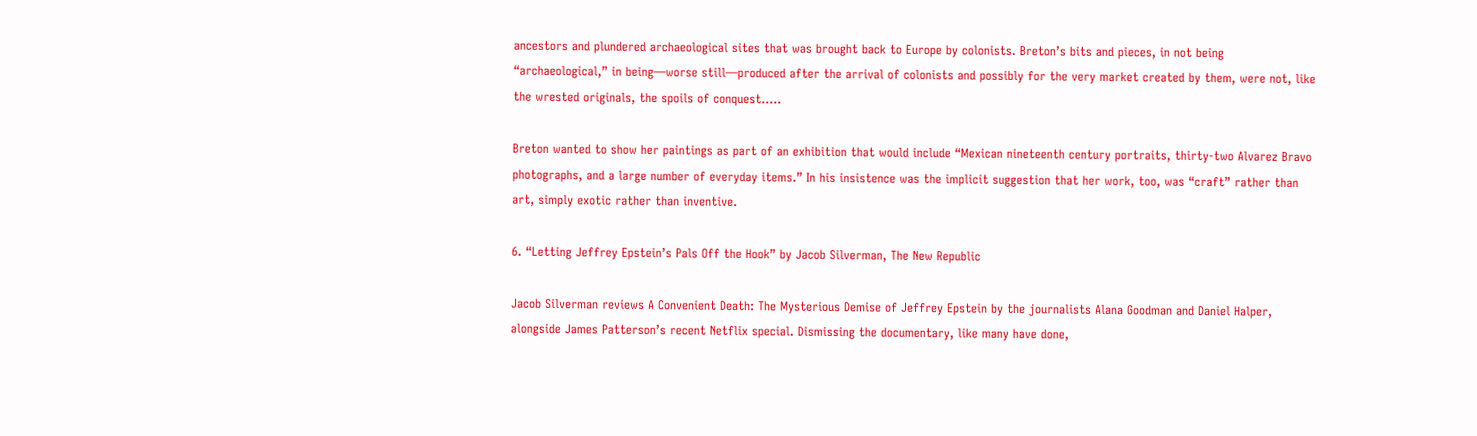ancestors and plundered archaeological sites that was brought back to Europe by colonists. Breton’s bits and pieces, in not being “archaeological,” in being—worse still—produced after the arrival of colonists and possibly for the very market created by them, were not, like the wrested originals, the spoils of conquest…..

Breton wanted to show her paintings as part of an exhibition that would include “Mexican nineteenth century portraits, thirty-two Alvarez Bravo photographs, and a large number of everyday items.” In his insistence was the implicit suggestion that her work, too, was “craft” rather than art, simply exotic rather than inventive.

6. “Letting Jeffrey Epstein’s Pals Off the Hook” by Jacob Silverman, The New Republic

Jacob Silverman reviews A Convenient Death: The Mysterious Demise of Jeffrey Epstein by the journalists Alana Goodman and Daniel Halper, alongside James Patterson’s recent Netflix special. Dismissing the documentary, like many have done,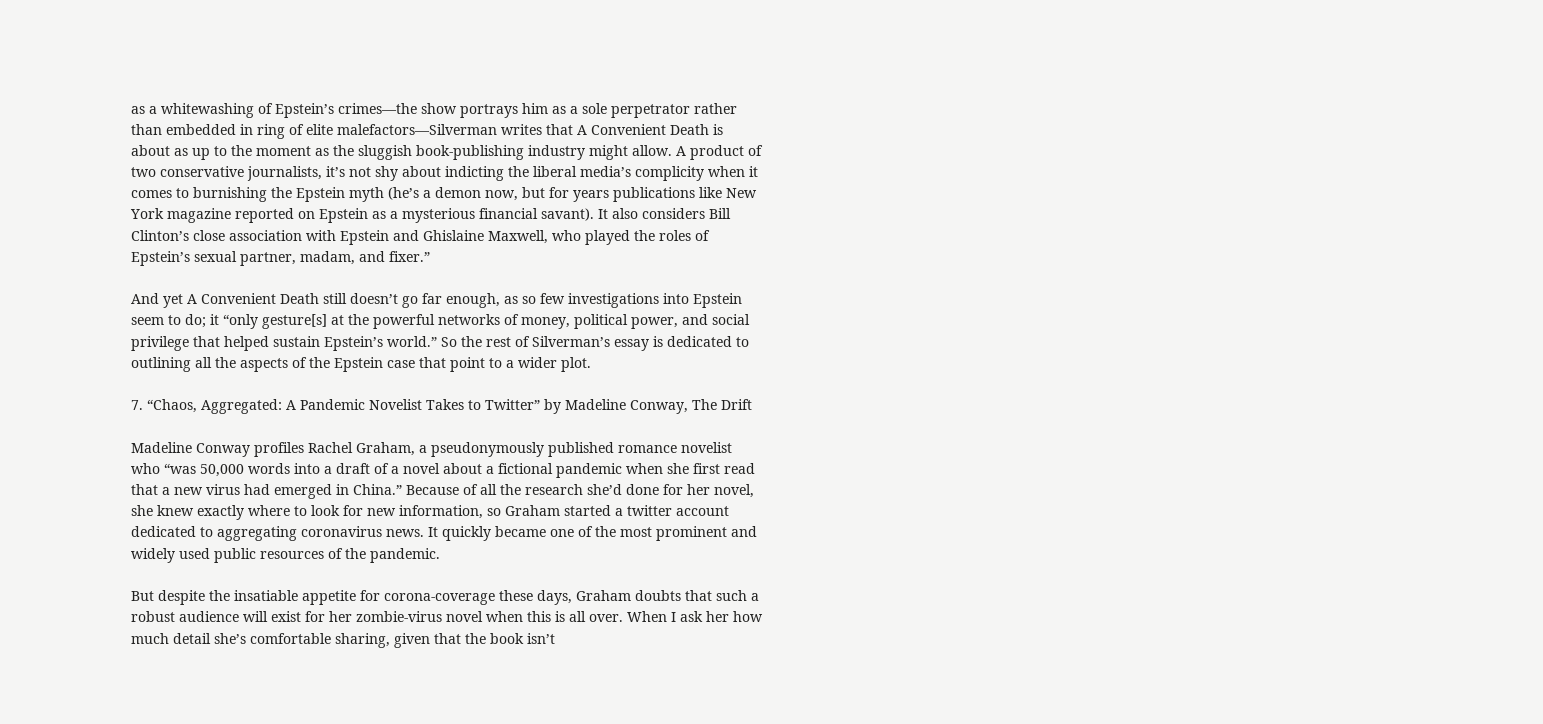as a whitewashing of Epstein’s crimes—the show portrays him as a sole perpetrator rather than embedded in ring of elite malefactors—Silverman writes that A Convenient Death is about as up to the moment as the sluggish book-publishing industry might allow. A product of two conservative journalists, it’s not shy about indicting the liberal media’s complicity when it comes to burnishing the Epstein myth (he’s a demon now, but for years publications like New York magazine reported on Epstein as a mysterious financial savant). It also considers Bill Clinton’s close association with Epstein and Ghislaine Maxwell, who played the roles of Epstein’s sexual partner, madam, and fixer.”

And yet A Convenient Death still doesn’t go far enough, as so few investigations into Epstein seem to do; it “only gesture[s] at the powerful networks of money, political power, and social privilege that helped sustain Epstein’s world.” So the rest of Silverman’s essay is dedicated to outlining all the aspects of the Epstein case that point to a wider plot.

7. “Chaos, Aggregated: A Pandemic Novelist Takes to Twitter” by Madeline Conway, The Drift

Madeline Conway profiles Rachel Graham, a pseudonymously published romance novelist who “was 50,000 words into a draft of a novel about a fictional pandemic when she first read that a new virus had emerged in China.” Because of all the research she’d done for her novel, she knew exactly where to look for new information, so Graham started a twitter account dedicated to aggregating coronavirus news. It quickly became one of the most prominent and widely used public resources of the pandemic.

But despite the insatiable appetite for corona-coverage these days, Graham doubts that such a robust audience will exist for her zombie-virus novel when this is all over. When I ask her how much detail she’s comfortable sharing, given that the book isn’t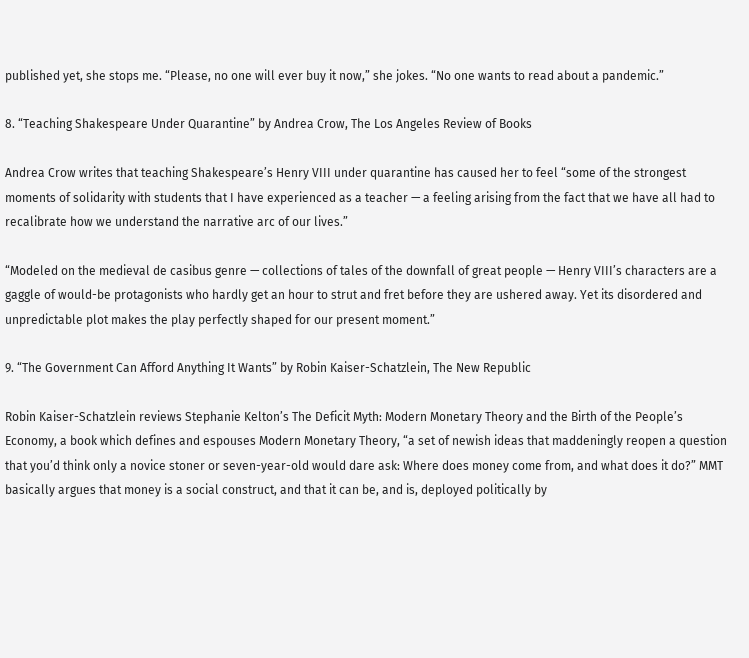published yet, she stops me. “Please, no one will ever buy it now,” she jokes. “No one wants to read about a pandemic.”

8. “Teaching Shakespeare Under Quarantine” by Andrea Crow, The Los Angeles Review of Books

Andrea Crow writes that teaching Shakespeare’s Henry VIII under quarantine has caused her to feel “some of the strongest moments of solidarity with students that I have experienced as a teacher — a feeling arising from the fact that we have all had to recalibrate how we understand the narrative arc of our lives.”

“Modeled on the medieval de casibus genre — collections of tales of the downfall of great people — Henry VIII’s characters are a gaggle of would-be protagonists who hardly get an hour to strut and fret before they are ushered away. Yet its disordered and unpredictable plot makes the play perfectly shaped for our present moment.”

9. “The Government Can Afford Anything It Wants” by Robin Kaiser-Schatzlein, The New Republic

Robin Kaiser-Schatzlein reviews Stephanie Kelton’s The Deficit Myth: Modern Monetary Theory and the Birth of the People’s Economy, a book which defines and espouses Modern Monetary Theory, “a set of newish ideas that maddeningly reopen a question that you’d think only a novice stoner or seven-year-old would dare ask: Where does money come from, and what does it do?” MMT basically argues that money is a social construct, and that it can be, and is, deployed politically by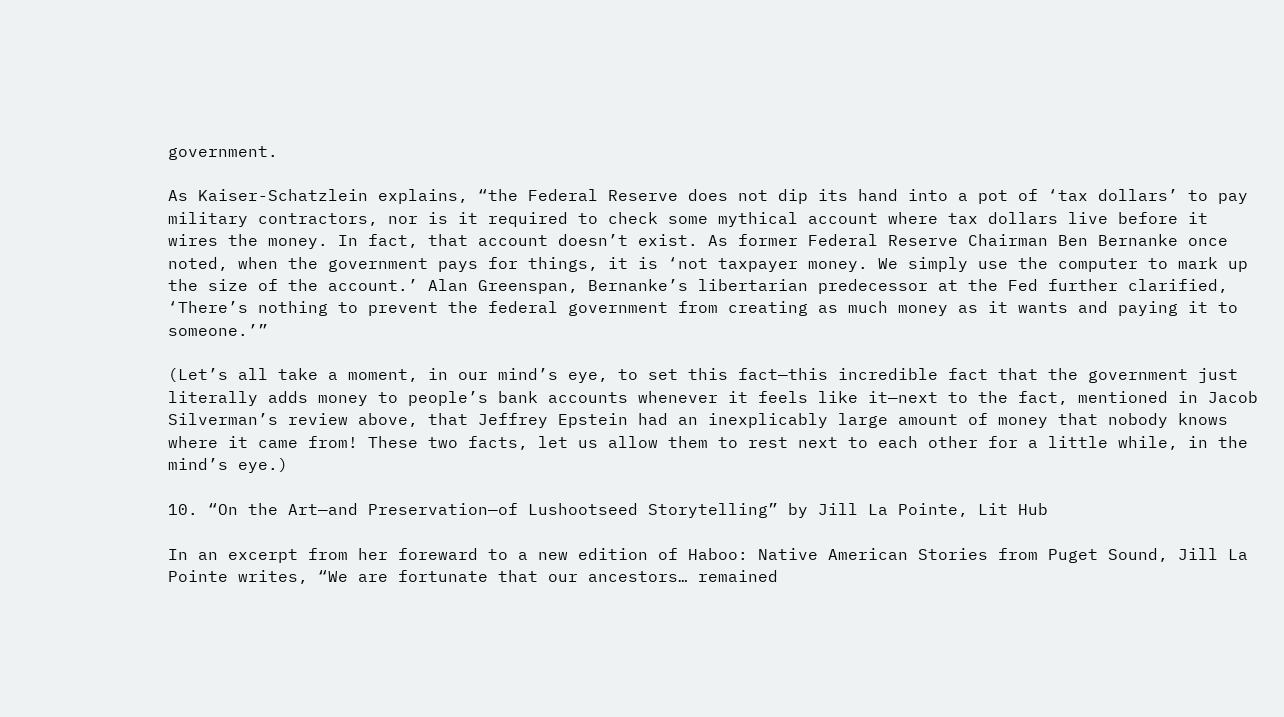government.

As Kaiser-Schatzlein explains, “the Federal Reserve does not dip its hand into a pot of ‘tax dollars’ to pay military contractors, nor is it required to check some mythical account where tax dollars live before it wires the money. In fact, that account doesn’t exist. As former Federal Reserve Chairman Ben Bernanke once noted, when the government pays for things, it is ‘not taxpayer money. We simply use the computer to mark up the size of the account.’ Alan Greenspan, Bernanke’s libertarian predecessor at the Fed further clarified, ‘There’s nothing to prevent the federal government from creating as much money as it wants and paying it to someone.’”

(Let’s all take a moment, in our mind’s eye, to set this fact—this incredible fact that the government just literally adds money to people’s bank accounts whenever it feels like it—next to the fact, mentioned in Jacob Silverman’s review above, that Jeffrey Epstein had an inexplicably large amount of money that nobody knows where it came from! These two facts, let us allow them to rest next to each other for a little while, in the mind’s eye.)

10. “On the Art—and Preservation—of Lushootseed Storytelling” by Jill La Pointe, Lit Hub

In an excerpt from her foreward to a new edition of Haboo: Native American Stories from Puget Sound, Jill La Pointe writes, “We are fortunate that our ancestors… remained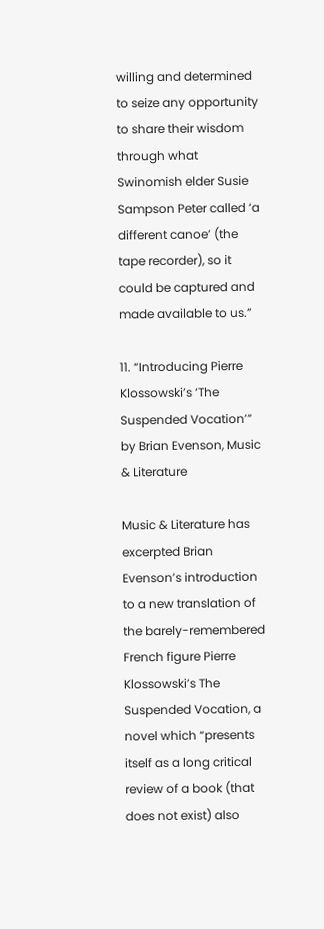willing and determined to seize any opportunity to share their wisdom through what Swinomish elder Susie Sampson Peter called ‘a different canoe’ (the tape recorder), so it could be captured and made available to us.”

11. “Introducing Pierre Klossowski’s ‘The Suspended Vocation’” by Brian Evenson, Music & Literature

Music & Literature has excerpted Brian Evenson’s introduction to a new translation of the barely-remembered French figure Pierre Klossowski’s The Suspended Vocation, a novel which “presents itself as a long critical review of a book (that does not exist) also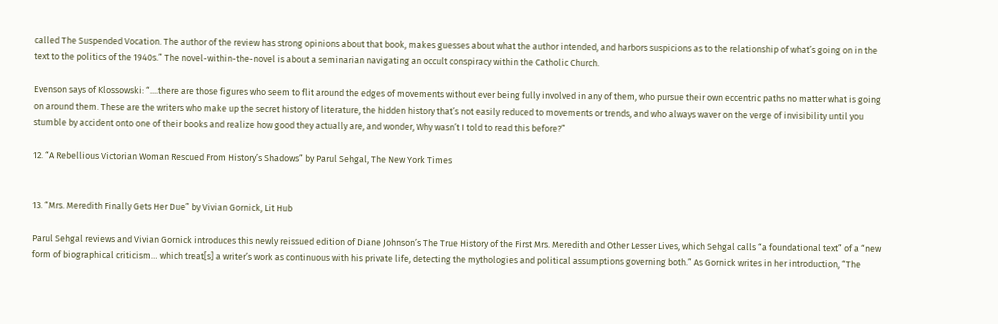called The Suspended Vocation. The author of the review has strong opinions about that book, makes guesses about what the author intended, and harbors suspicions as to the relationship of what’s going on in the text to the politics of the 1940s.” The novel-within-the-novel is about a seminarian navigating an occult conspiracy within the Catholic Church.

Evenson says of Klossowski: “....there are those figures who seem to flit around the edges of movements without ever being fully involved in any of them, who pursue their own eccentric paths no matter what is going on around them. These are the writers who make up the secret history of literature, the hidden history that’s not easily reduced to movements or trends, and who always waver on the verge of invisibility until you stumble by accident onto one of their books and realize how good they actually are, and wonder, Why wasn’t I told to read this before?”

12. “A Rebellious Victorian Woman Rescued From History’s Shadows” by Parul Sehgal, The New York Times


13. “Mrs. Meredith Finally Gets Her Due” by Vivian Gornick, Lit Hub

Parul Sehgal reviews and Vivian Gornick introduces this newly reissued edition of Diane Johnson’s The True History of the First Mrs. Meredith and Other Lesser Lives, which Sehgal calls “a foundational text” of a “new form of biographical criticism… which treat[s] a writer’s work as continuous with his private life, detecting the mythologies and political assumptions governing both.” As Gornick writes in her introduction, “The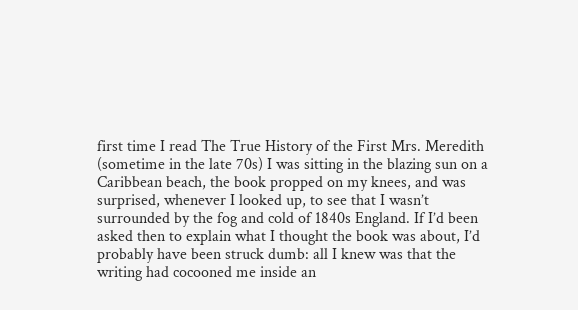first time I read The True History of the First Mrs. Meredith (sometime in the late 70s) I was sitting in the blazing sun on a Caribbean beach, the book propped on my knees, and was surprised, whenever I looked up, to see that I wasn’t surrounded by the fog and cold of 1840s England. If I’d been asked then to explain what I thought the book was about, I’d probably have been struck dumb: all I knew was that the writing had cocooned me inside an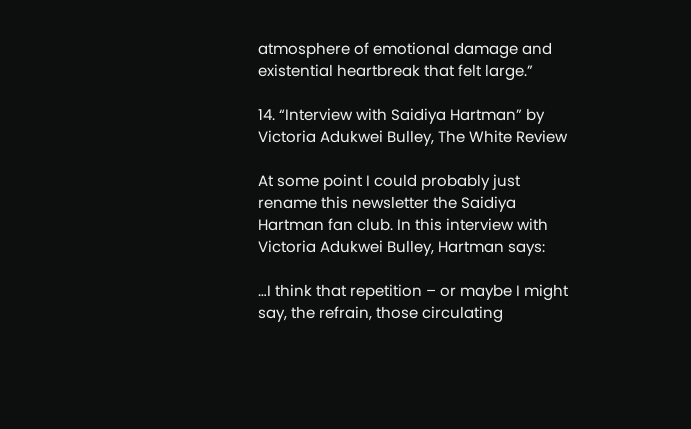atmosphere of emotional damage and existential heartbreak that felt large.”

14. “Interview with Saidiya Hartman” by Victoria Adukwei Bulley, The White Review

At some point I could probably just rename this newsletter the Saidiya Hartman fan club. In this interview with Victoria Adukwei Bulley, Hartman says:

…I think that repetition – or maybe I might say, the refrain, those circulating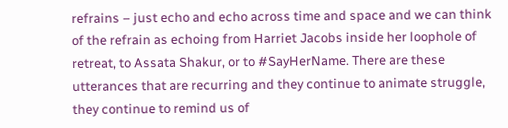refrains – just echo and echo across time and space and we can think of the refrain as echoing from Harriet Jacobs inside her loophole of retreat, to Assata Shakur, or to #SayHerName. There are these utterances that are recurring and they continue to animate struggle, they continue to remind us of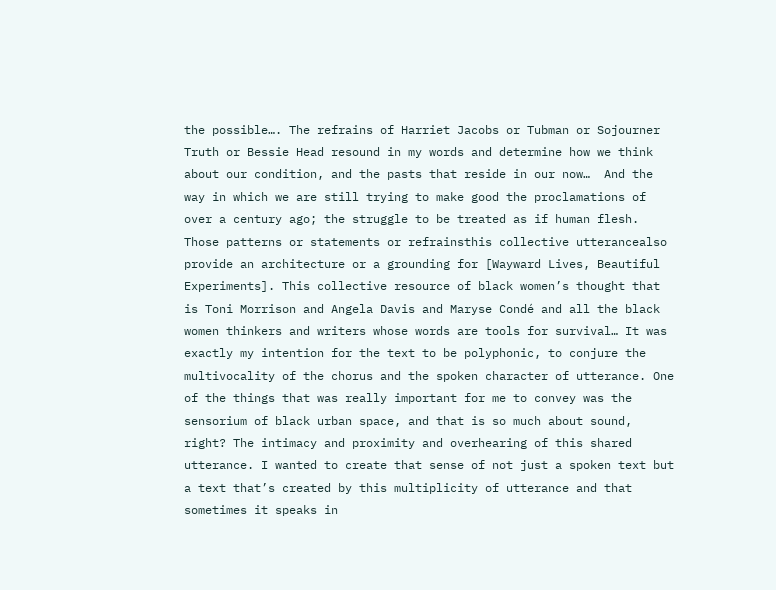the possible…. The refrains of Harriet Jacobs or Tubman or Sojourner Truth or Bessie Head resound in my words and determine how we think about our condition, and the pasts that reside in our now…  And the way in which we are still trying to make good the proclamations of over a century ago; the struggle to be treated as if human flesh. Those patterns or statements or refrainsthis collective utterancealso provide an architecture or a grounding for [Wayward Lives, Beautiful Experiments]. This collective resource of black women’s thought that is Toni Morrison and Angela Davis and Maryse Condé and all the black women thinkers and writers whose words are tools for survival… It was exactly my intention for the text to be polyphonic, to conjure the multivocality of the chorus and the spoken character of utterance. One of the things that was really important for me to convey was the sensorium of black urban space, and that is so much about sound, right? The intimacy and proximity and overhearing of this shared utterance. I wanted to create that sense of not just a spoken text but a text that’s created by this multiplicity of utterance and that sometimes it speaks in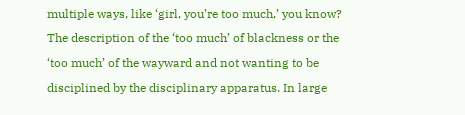multiple ways, like ‘girl, you’re too much,’ you know? The description of the ‘too much’ of blackness or the ‘too much’ of the wayward and not wanting to be disciplined by the disciplinary apparatus. In large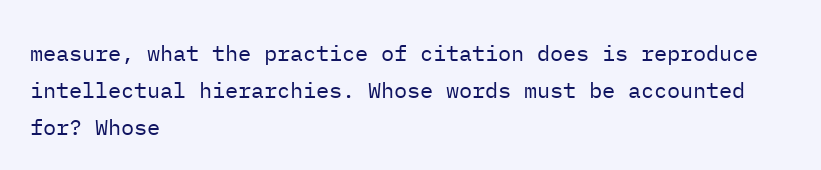measure, what the practice of citation does is reproduce intellectual hierarchies. Whose words must be accounted for? Whose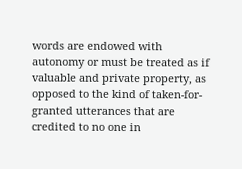words are endowed with autonomy or must be treated as if valuable and private property, as opposed to the kind of taken-for-granted utterances that are credited to no one in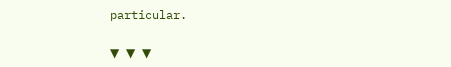particular.

▼ ▼ ▼